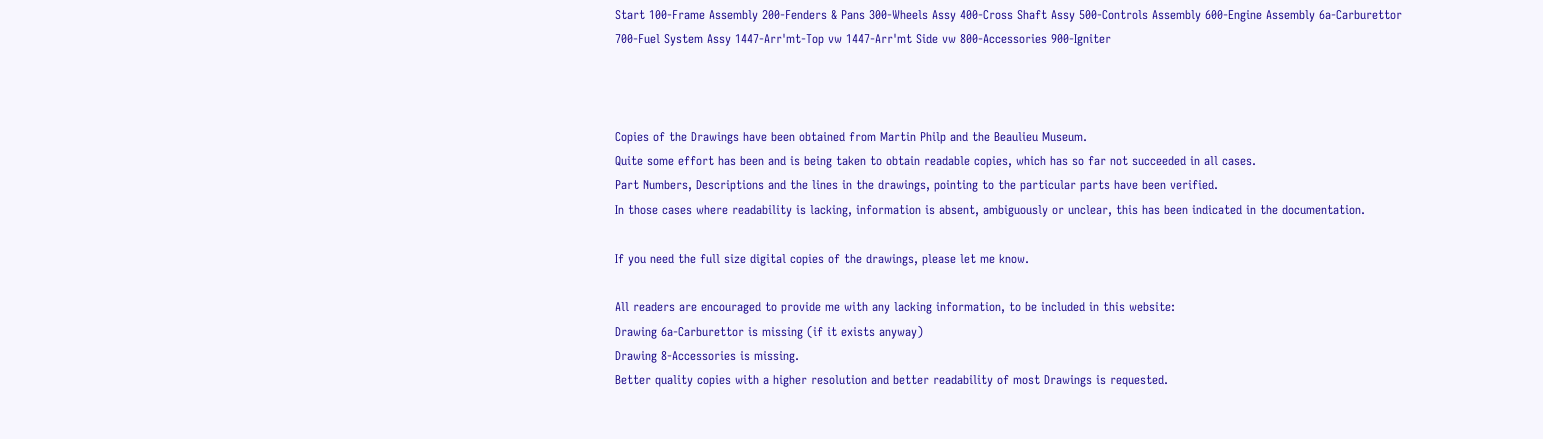Start 100-Frame Assembly 200-Fenders & Pans 300-Wheels Assy 400-Cross Shaft Assy 500-Controls Assembly 600-Engine Assembly 6a-Carburettor 700-Fuel System Assy 1447-Arr'mt-Top vw 1447-Arr'mt Side vw 800-Accessories 900-Igniter



Copies of the Drawings have been obtained from Martin Philp and the Beaulieu Museum.
Quite some effort has been and is being taken to obtain readable copies, which has so far not succeeded in all cases.
Part Numbers, Descriptions and the lines in the drawings, pointing to the particular parts have been verified.
In those cases where readability is lacking, information is absent, ambiguously or unclear, this has been indicated in the documentation.

If you need the full size digital copies of the drawings, please let me know.

All readers are encouraged to provide me with any lacking information, to be included in this website:
Drawing 6a-Carburettor is missing (if it exists anyway)
Drawing 8-Accessories is missing.
Better quality copies with a higher resolution and better readability of most Drawings is requested.